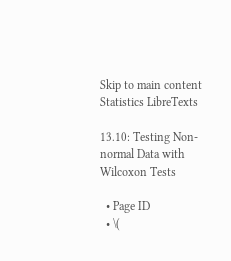Skip to main content
Statistics LibreTexts

13.10: Testing Non-normal Data with Wilcoxon Tests

  • Page ID
  • \(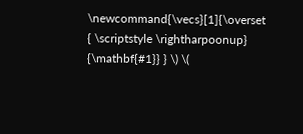\newcommand{\vecs}[1]{\overset { \scriptstyle \rightharpoonup} {\mathbf{#1}} } \) \(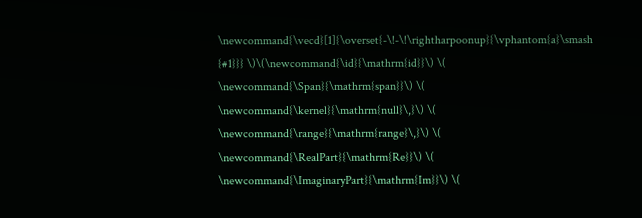\newcommand{\vecd}[1]{\overset{-\!-\!\rightharpoonup}{\vphantom{a}\smash {#1}}} \)\(\newcommand{\id}{\mathrm{id}}\) \( \newcommand{\Span}{\mathrm{span}}\) \( \newcommand{\kernel}{\mathrm{null}\,}\) \( \newcommand{\range}{\mathrm{range}\,}\) \( \newcommand{\RealPart}{\mathrm{Re}}\) \( \newcommand{\ImaginaryPart}{\mathrm{Im}}\) \(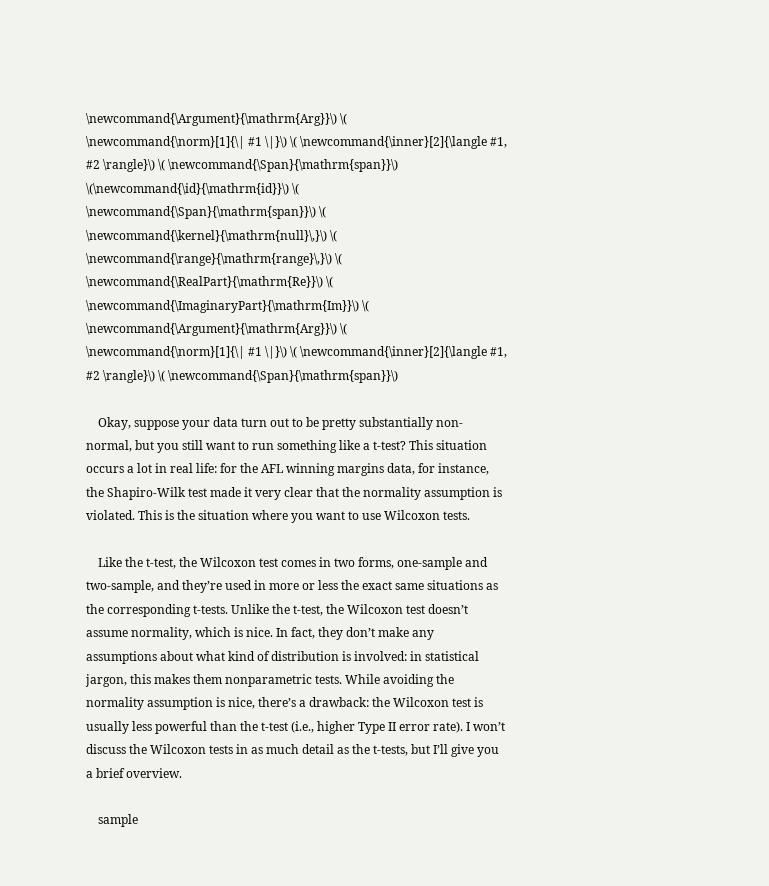\newcommand{\Argument}{\mathrm{Arg}}\) \( \newcommand{\norm}[1]{\| #1 \|}\) \( \newcommand{\inner}[2]{\langle #1, #2 \rangle}\) \( \newcommand{\Span}{\mathrm{span}}\) \(\newcommand{\id}{\mathrm{id}}\) \( \newcommand{\Span}{\mathrm{span}}\) \( \newcommand{\kernel}{\mathrm{null}\,}\) \( \newcommand{\range}{\mathrm{range}\,}\) \( \newcommand{\RealPart}{\mathrm{Re}}\) \( \newcommand{\ImaginaryPart}{\mathrm{Im}}\) \( \newcommand{\Argument}{\mathrm{Arg}}\) \( \newcommand{\norm}[1]{\| #1 \|}\) \( \newcommand{\inner}[2]{\langle #1, #2 \rangle}\) \( \newcommand{\Span}{\mathrm{span}}\)

    Okay, suppose your data turn out to be pretty substantially non-normal, but you still want to run something like a t-test? This situation occurs a lot in real life: for the AFL winning margins data, for instance, the Shapiro-Wilk test made it very clear that the normality assumption is violated. This is the situation where you want to use Wilcoxon tests.

    Like the t-test, the Wilcoxon test comes in two forms, one-sample and two-sample, and they’re used in more or less the exact same situations as the corresponding t-tests. Unlike the t-test, the Wilcoxon test doesn’t assume normality, which is nice. In fact, they don’t make any assumptions about what kind of distribution is involved: in statistical jargon, this makes them nonparametric tests. While avoiding the normality assumption is nice, there’s a drawback: the Wilcoxon test is usually less powerful than the t-test (i.e., higher Type II error rate). I won’t discuss the Wilcoxon tests in as much detail as the t-tests, but I’ll give you a brief overview.

    sample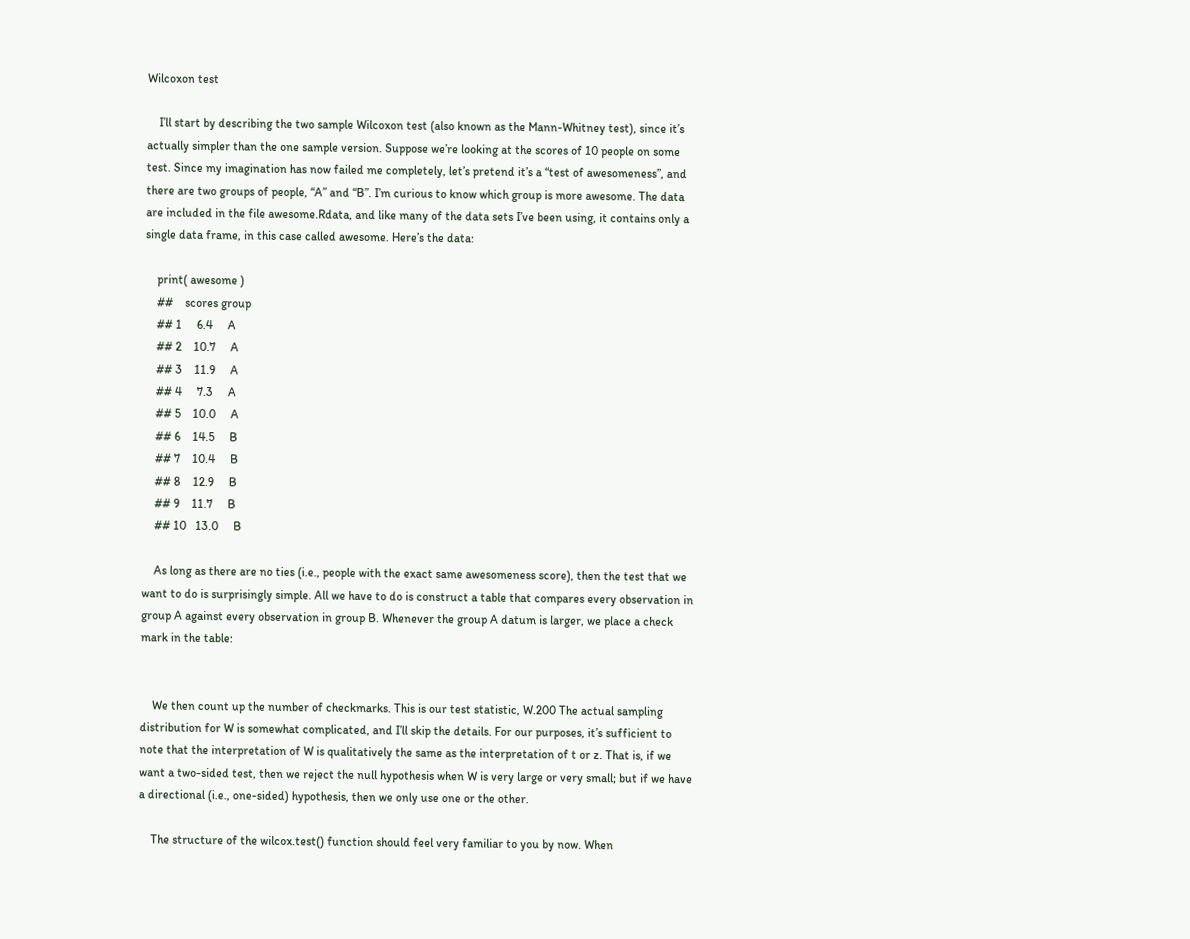Wilcoxon test

    I’ll start by describing the two sample Wilcoxon test (also known as the Mann-Whitney test), since it’s actually simpler than the one sample version. Suppose we’re looking at the scores of 10 people on some test. Since my imagination has now failed me completely, let’s pretend it’s a “test of awesomeness”, and there are two groups of people, “A” and “B”. I’m curious to know which group is more awesome. The data are included in the file awesome.Rdata, and like many of the data sets I’ve been using, it contains only a single data frame, in this case called awesome. Here’s the data:

    print( awesome )
    ##    scores group
    ## 1     6.4     A
    ## 2    10.7     A
    ## 3    11.9     A
    ## 4     7.3     A
    ## 5    10.0     A
    ## 6    14.5     B
    ## 7    10.4     B
    ## 8    12.9     B
    ## 9    11.7     B
    ## 10   13.0     B

    As long as there are no ties (i.e., people with the exact same awesomeness score), then the test that we want to do is surprisingly simple. All we have to do is construct a table that compares every observation in group A against every observation in group B. Whenever the group A datum is larger, we place a check mark in the table:


    We then count up the number of checkmarks. This is our test statistic, W.200 The actual sampling distribution for W is somewhat complicated, and I’ll skip the details. For our purposes, it’s sufficient to note that the interpretation of W is qualitatively the same as the interpretation of t or z. That is, if we want a two-sided test, then we reject the null hypothesis when W is very large or very small; but if we have a directional (i.e., one-sided) hypothesis, then we only use one or the other.

    The structure of the wilcox.test() function should feel very familiar to you by now. When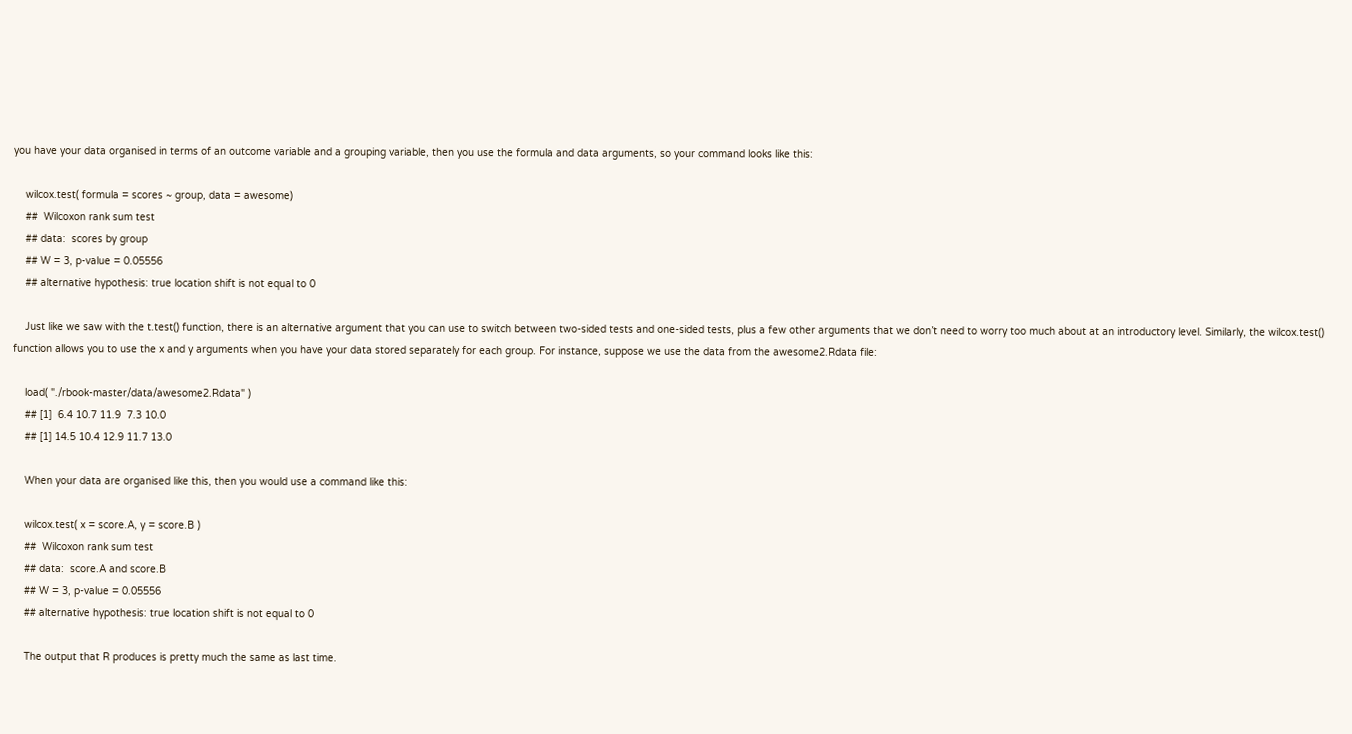you have your data organised in terms of an outcome variable and a grouping variable, then you use the formula and data arguments, so your command looks like this:

    wilcox.test( formula = scores ~ group, data = awesome)
    ##  Wilcoxon rank sum test
    ## data:  scores by group
    ## W = 3, p-value = 0.05556
    ## alternative hypothesis: true location shift is not equal to 0

    Just like we saw with the t.test() function, there is an alternative argument that you can use to switch between two-sided tests and one-sided tests, plus a few other arguments that we don’t need to worry too much about at an introductory level. Similarly, the wilcox.test() function allows you to use the x and y arguments when you have your data stored separately for each group. For instance, suppose we use the data from the awesome2.Rdata file:

    load( "./rbook-master/data/awesome2.Rdata" )
    ## [1]  6.4 10.7 11.9  7.3 10.0
    ## [1] 14.5 10.4 12.9 11.7 13.0

    When your data are organised like this, then you would use a command like this:

    wilcox.test( x = score.A, y = score.B )
    ##  Wilcoxon rank sum test
    ## data:  score.A and score.B
    ## W = 3, p-value = 0.05556
    ## alternative hypothesis: true location shift is not equal to 0

    The output that R produces is pretty much the same as last time.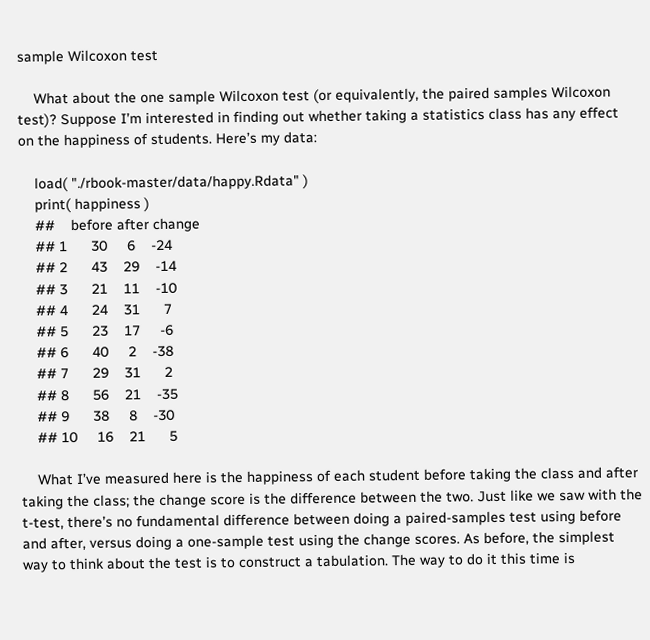sample Wilcoxon test

    What about the one sample Wilcoxon test (or equivalently, the paired samples Wilcoxon test)? Suppose I’m interested in finding out whether taking a statistics class has any effect on the happiness of students. Here’s my data:

    load( "./rbook-master/data/happy.Rdata" )
    print( happiness )
    ##    before after change
    ## 1      30     6    -24
    ## 2      43    29    -14
    ## 3      21    11    -10
    ## 4      24    31      7
    ## 5      23    17     -6
    ## 6      40     2    -38
    ## 7      29    31      2
    ## 8      56    21    -35
    ## 9      38     8    -30
    ## 10     16    21      5

    What I’ve measured here is the happiness of each student before taking the class and after taking the class; the change score is the difference between the two. Just like we saw with the t-test, there’s no fundamental difference between doing a paired-samples test using before and after, versus doing a one-sample test using the change scores. As before, the simplest way to think about the test is to construct a tabulation. The way to do it this time is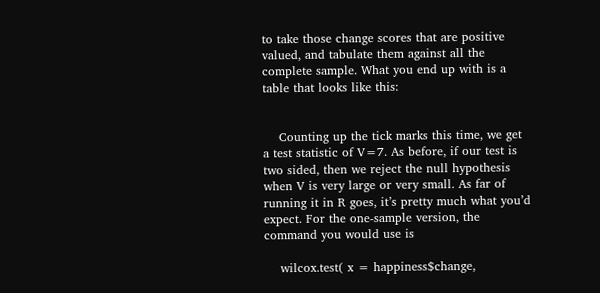to take those change scores that are positive valued, and tabulate them against all the complete sample. What you end up with is a table that looks like this:


    Counting up the tick marks this time, we get a test statistic of V=7. As before, if our test is two sided, then we reject the null hypothesis when V is very large or very small. As far of running it in R goes, it’s pretty much what you’d expect. For the one-sample version, the command you would use is

    wilcox.test( x = happiness$change,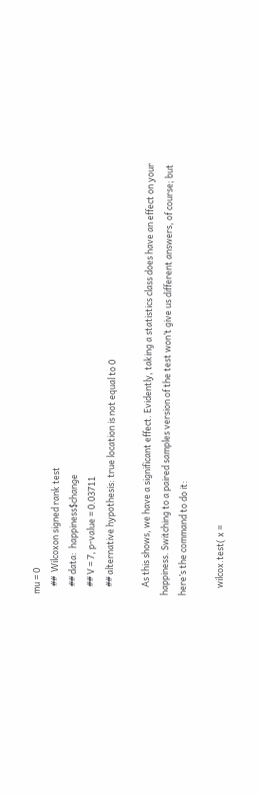mu = 0
    ##  Wilcoxon signed rank test
    ## data:  happiness$change
    ## V = 7, p-value = 0.03711
    ## alternative hypothesis: true location is not equal to 0

    As this shows, we have a significant effect. Evidently, taking a statistics class does have an effect on your happiness. Switching to a paired samples version of the test won’t give us different answers, of course; but here’s the command to do it:

    wilcox.test( x =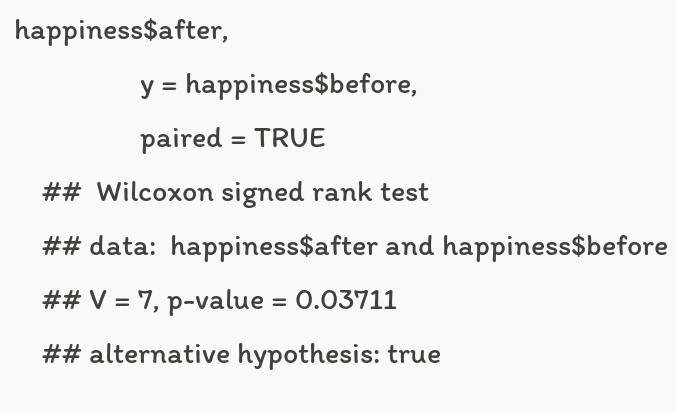happiness$after,
                  y = happiness$before,
                  paired = TRUE
    ##  Wilcoxon signed rank test
    ## data:  happiness$after and happiness$before
    ## V = 7, p-value = 0.03711
    ## alternative hypothesis: true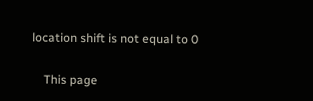location shift is not equal to 0

    This page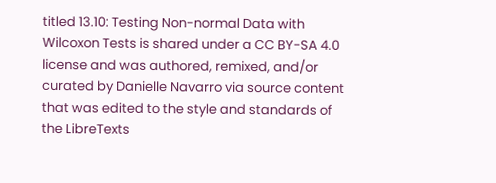titled 13.10: Testing Non-normal Data with Wilcoxon Tests is shared under a CC BY-SA 4.0 license and was authored, remixed, and/or curated by Danielle Navarro via source content that was edited to the style and standards of the LibreTexts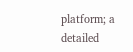platform; a detailed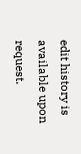edit history is available upon request.